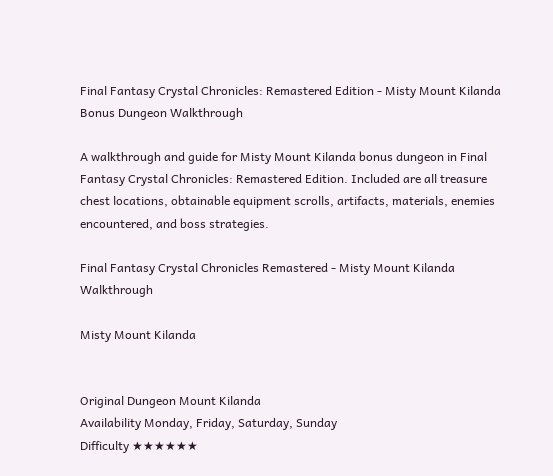Final Fantasy Crystal Chronicles: Remastered Edition - Misty Mount Kilanda Bonus Dungeon Walkthrough

A walkthrough and guide for Misty Mount Kilanda bonus dungeon in Final Fantasy Crystal Chronicles: Remastered Edition. Included are all treasure chest locations, obtainable equipment scrolls, artifacts, materials, enemies encountered, and boss strategies.

Final Fantasy Crystal Chronicles Remastered - Misty Mount Kilanda Walkthrough

Misty Mount Kilanda


Original Dungeon Mount Kilanda
Availability Monday, Friday, Saturday, Sunday
Difficulty ★★★★★★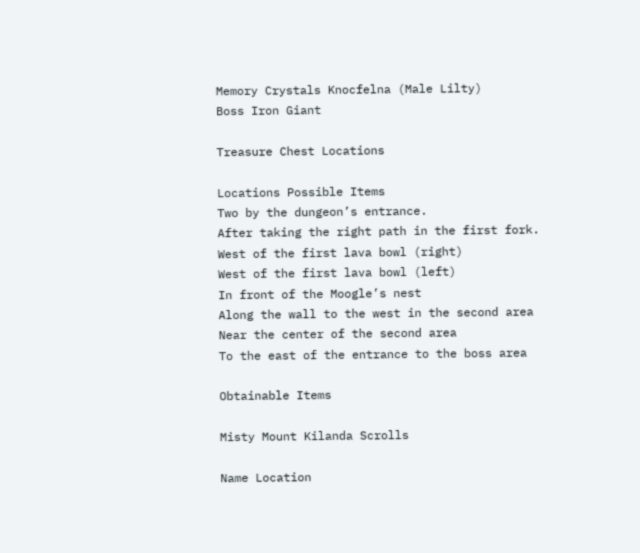Memory Crystals Knocfelna (Male Lilty)
Boss Iron Giant

Treasure Chest Locations

Locations Possible Items
Two by the dungeon’s entrance.
After taking the right path in the first fork.
West of the first lava bowl (right)
West of the first lava bowl (left)
In front of the Moogle’s nest
Along the wall to the west in the second area
Near the center of the second area
To the east of the entrance to the boss area

Obtainable Items

Misty Mount Kilanda Scrolls

Name Location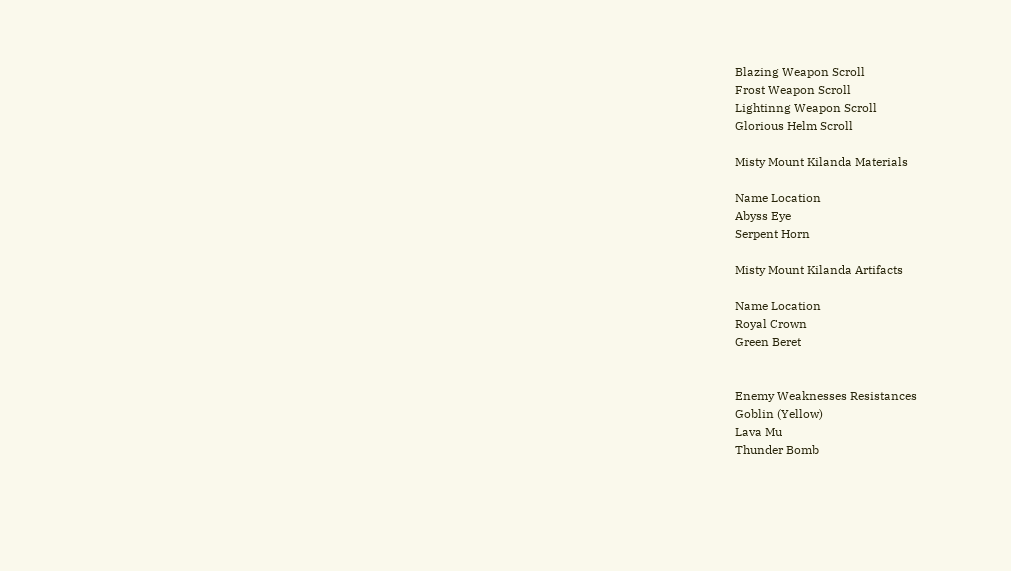Blazing Weapon Scroll
Frost Weapon Scroll
Lightinng Weapon Scroll
Glorious Helm Scroll

Misty Mount Kilanda Materials

Name Location
Abyss Eye
Serpent Horn

Misty Mount Kilanda Artifacts

Name Location
Royal Crown
Green Beret


Enemy Weaknesses Resistances
Goblin (Yellow)
Lava Mu
Thunder Bomb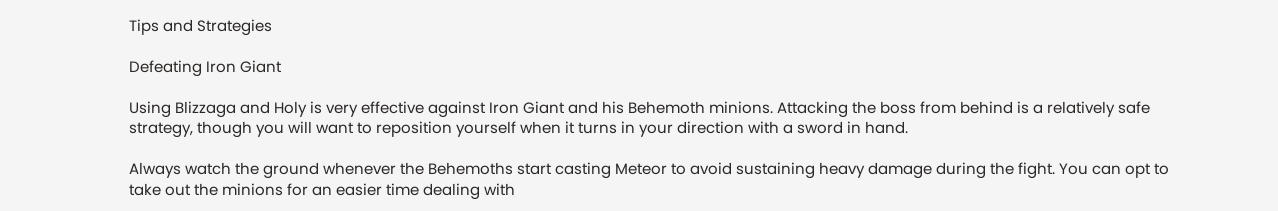Tips and Strategies

Defeating Iron Giant

Using Blizzaga and Holy is very effective against Iron Giant and his Behemoth minions. Attacking the boss from behind is a relatively safe strategy, though you will want to reposition yourself when it turns in your direction with a sword in hand.

Always watch the ground whenever the Behemoths start casting Meteor to avoid sustaining heavy damage during the fight. You can opt to take out the minions for an easier time dealing with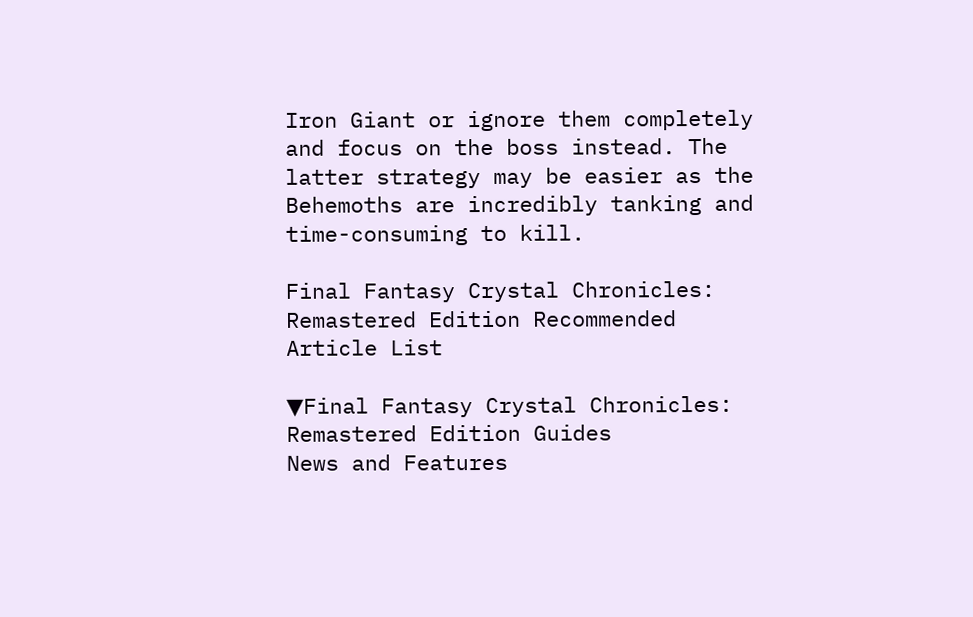Iron Giant or ignore them completely and focus on the boss instead. The latter strategy may be easier as the Behemoths are incredibly tanking and time-consuming to kill.

Final Fantasy Crystal Chronicles: Remastered Edition Recommended Article List

▼Final Fantasy Crystal Chronicles: Remastered Edition Guides
News and Features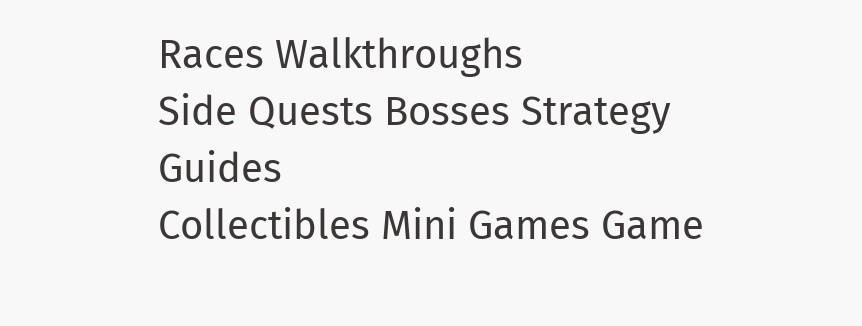Races Walkthroughs
Side Quests Bosses Strategy Guides
Collectibles Mini Games Game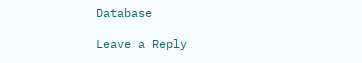Database

Leave a Reply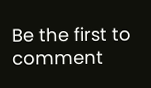Be the first to comment